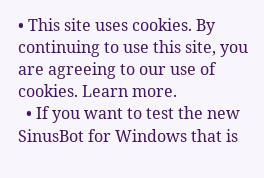• This site uses cookies. By continuing to use this site, you are agreeing to our use of cookies. Learn more.
  • If you want to test the new SinusBot for Windows that is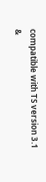compatible with TS version 3.1 &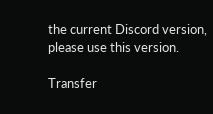the current Discord version, please use this version.

Transfer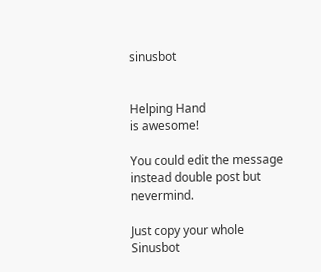sinusbot


Helping Hand
is awesome!

You could edit the message instead double post but nevermind.

Just copy your whole Sinusbot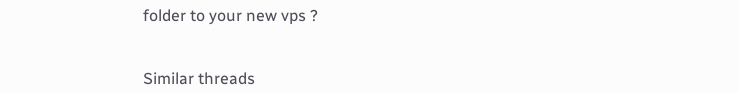folder to your new vps ?


Similar threads